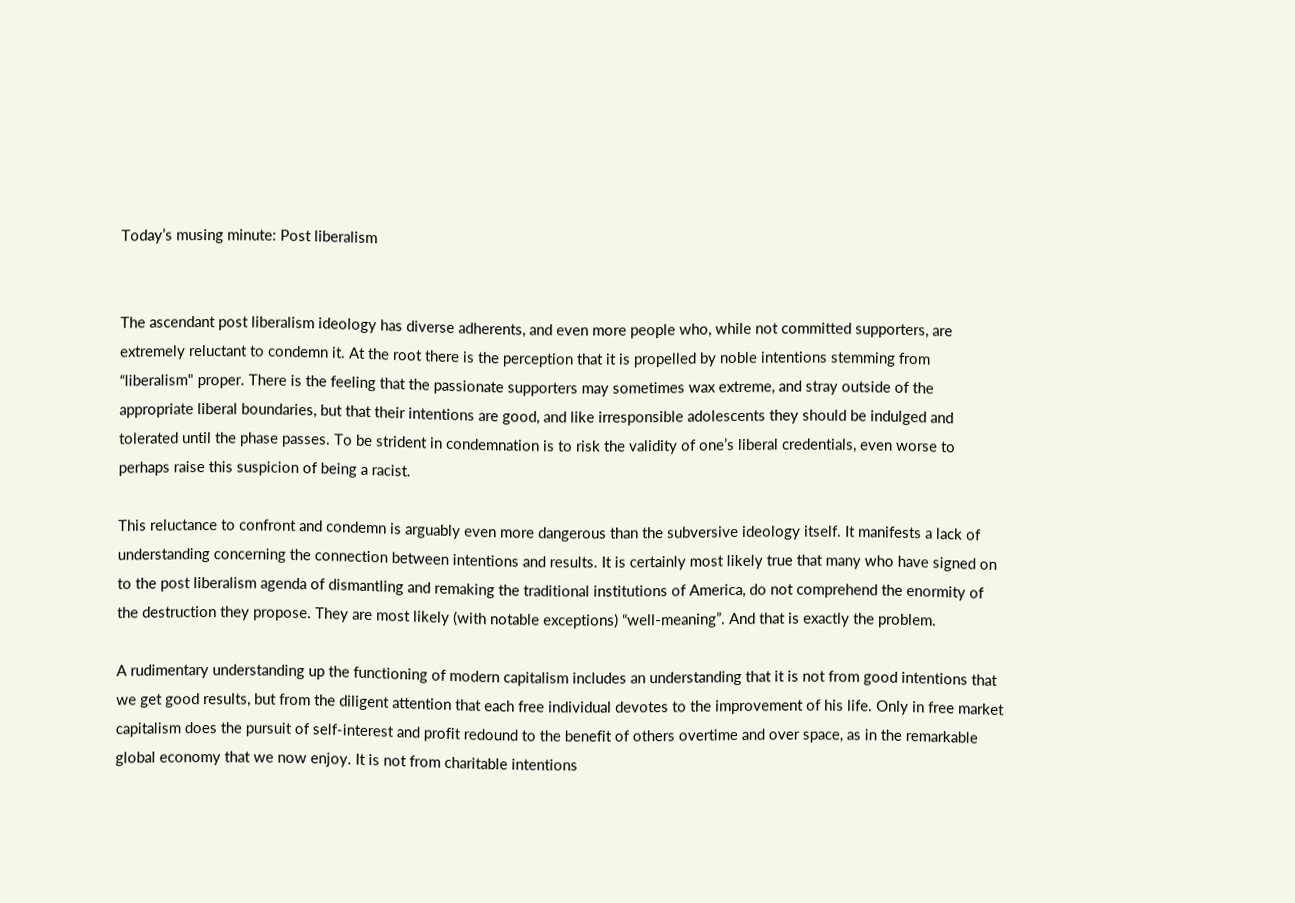Today’s musing minute: Post liberalism


The ascendant post liberalism ideology has diverse adherents, and even more people who, while not committed supporters, are extremely reluctant to condemn it. At the root there is the perception that it is propelled by noble intentions stemming from “liberalism" proper. There is the feeling that the passionate supporters may sometimes wax extreme, and stray outside of the appropriate liberal boundaries, but that their intentions are good, and like irresponsible adolescents they should be indulged and tolerated until the phase passes. To be strident in condemnation is to risk the validity of one’s liberal credentials, even worse to perhaps raise this suspicion of being a racist.

This reluctance to confront and condemn is arguably even more dangerous than the subversive ideology itself. It manifests a lack of understanding concerning the connection between intentions and results. It is certainly most likely true that many who have signed on to the post liberalism agenda of dismantling and remaking the traditional institutions of America, do not comprehend the enormity of the destruction they propose. They are most likely (with notable exceptions) “well-meaning”. And that is exactly the problem.

A rudimentary understanding up the functioning of modern capitalism includes an understanding that it is not from good intentions that we get good results, but from the diligent attention that each free individual devotes to the improvement of his life. Only in free market capitalism does the pursuit of self-interest and profit redound to the benefit of others overtime and over space, as in the remarkable global economy that we now enjoy. It is not from charitable intentions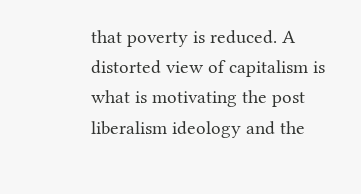that poverty is reduced. A distorted view of capitalism is what is motivating the post liberalism ideology and the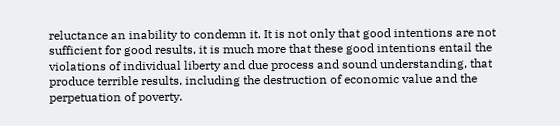reluctance an inability to condemn it. It is not only that good intentions are not sufficient for good results, it is much more that these good intentions entail the violations of individual liberty and due process and sound understanding, that produce terrible results, including the destruction of economic value and the perpetuation of poverty.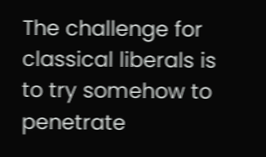The challenge for classical liberals is to try somehow to penetrate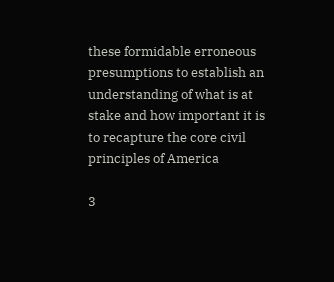these formidable erroneous presumptions to establish an understanding of what is at stake and how important it is to recapture the core civil principles of America

3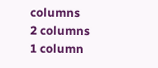columns
2 columns
1 column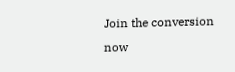Join the conversion now